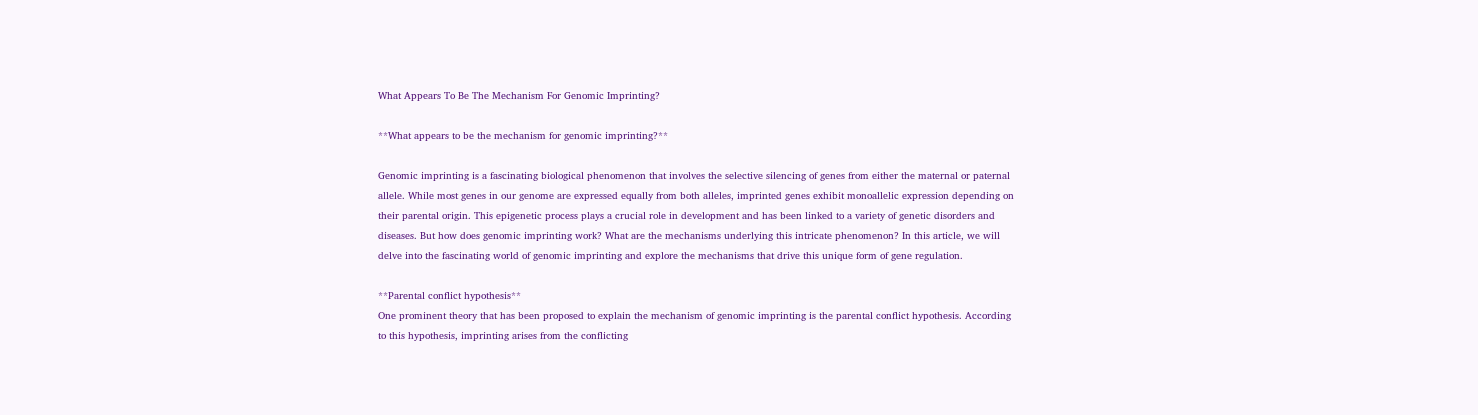What Appears To Be The Mechanism For Genomic Imprinting?

**What appears to be the mechanism for genomic imprinting?**

Genomic imprinting is a fascinating biological phenomenon that involves the selective silencing of genes from either the maternal or paternal allele. While most genes in our genome are expressed equally from both alleles, imprinted genes exhibit monoallelic expression depending on their parental origin. This epigenetic process plays a crucial role in development and has been linked to a variety of genetic disorders and diseases. But how does genomic imprinting work? What are the mechanisms underlying this intricate phenomenon? In this article, we will delve into the fascinating world of genomic imprinting and explore the mechanisms that drive this unique form of gene regulation.

**Parental conflict hypothesis**
One prominent theory that has been proposed to explain the mechanism of genomic imprinting is the parental conflict hypothesis. According to this hypothesis, imprinting arises from the conflicting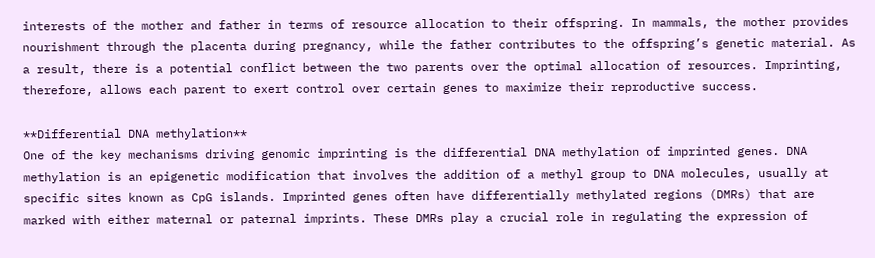interests of the mother and father in terms of resource allocation to their offspring. In mammals, the mother provides nourishment through the placenta during pregnancy, while the father contributes to the offspring’s genetic material. As a result, there is a potential conflict between the two parents over the optimal allocation of resources. Imprinting, therefore, allows each parent to exert control over certain genes to maximize their reproductive success.

**Differential DNA methylation**
One of the key mechanisms driving genomic imprinting is the differential DNA methylation of imprinted genes. DNA methylation is an epigenetic modification that involves the addition of a methyl group to DNA molecules, usually at specific sites known as CpG islands. Imprinted genes often have differentially methylated regions (DMRs) that are marked with either maternal or paternal imprints. These DMRs play a crucial role in regulating the expression of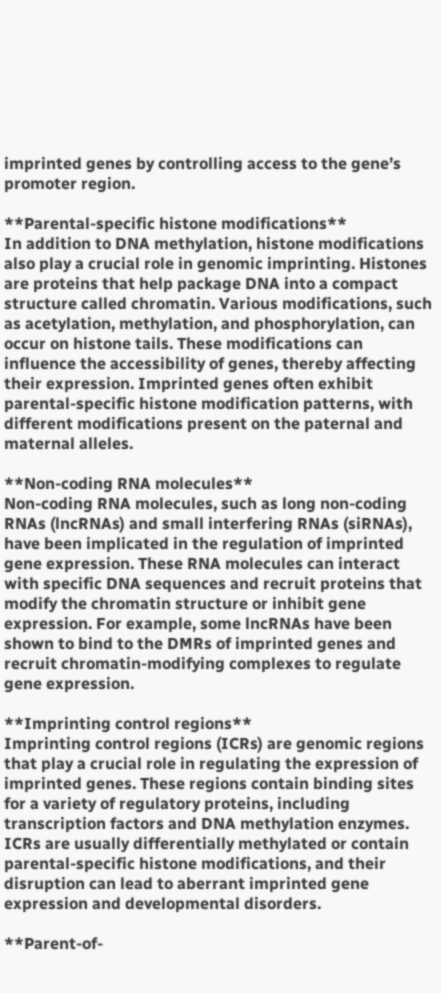imprinted genes by controlling access to the gene’s promoter region.

**Parental-specific histone modifications**
In addition to DNA methylation, histone modifications also play a crucial role in genomic imprinting. Histones are proteins that help package DNA into a compact structure called chromatin. Various modifications, such as acetylation, methylation, and phosphorylation, can occur on histone tails. These modifications can influence the accessibility of genes, thereby affecting their expression. Imprinted genes often exhibit parental-specific histone modification patterns, with different modifications present on the paternal and maternal alleles.

**Non-coding RNA molecules**
Non-coding RNA molecules, such as long non-coding RNAs (lncRNAs) and small interfering RNAs (siRNAs), have been implicated in the regulation of imprinted gene expression. These RNA molecules can interact with specific DNA sequences and recruit proteins that modify the chromatin structure or inhibit gene expression. For example, some lncRNAs have been shown to bind to the DMRs of imprinted genes and recruit chromatin-modifying complexes to regulate gene expression.

**Imprinting control regions**
Imprinting control regions (ICRs) are genomic regions that play a crucial role in regulating the expression of imprinted genes. These regions contain binding sites for a variety of regulatory proteins, including transcription factors and DNA methylation enzymes. ICRs are usually differentially methylated or contain parental-specific histone modifications, and their disruption can lead to aberrant imprinted gene expression and developmental disorders.

**Parent-of-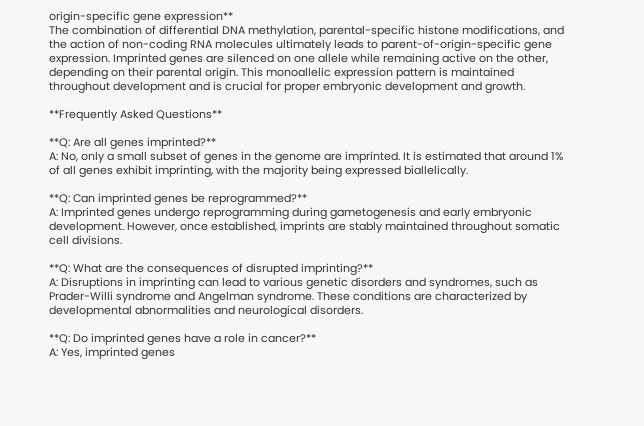origin-specific gene expression**
The combination of differential DNA methylation, parental-specific histone modifications, and the action of non-coding RNA molecules ultimately leads to parent-of-origin-specific gene expression. Imprinted genes are silenced on one allele while remaining active on the other, depending on their parental origin. This monoallelic expression pattern is maintained throughout development and is crucial for proper embryonic development and growth.

**Frequently Asked Questions**

**Q: Are all genes imprinted?**
A: No, only a small subset of genes in the genome are imprinted. It is estimated that around 1% of all genes exhibit imprinting, with the majority being expressed biallelically.

**Q: Can imprinted genes be reprogrammed?**
A: Imprinted genes undergo reprogramming during gametogenesis and early embryonic development. However, once established, imprints are stably maintained throughout somatic cell divisions.

**Q: What are the consequences of disrupted imprinting?**
A: Disruptions in imprinting can lead to various genetic disorders and syndromes, such as Prader-Willi syndrome and Angelman syndrome. These conditions are characterized by developmental abnormalities and neurological disorders.

**Q: Do imprinted genes have a role in cancer?**
A: Yes, imprinted genes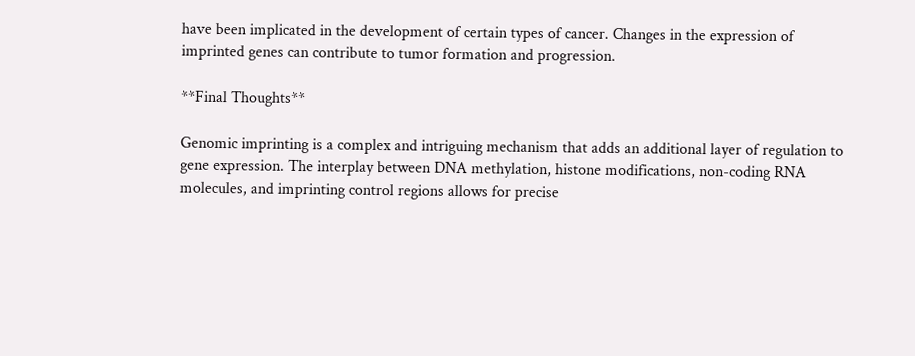have been implicated in the development of certain types of cancer. Changes in the expression of imprinted genes can contribute to tumor formation and progression.

**Final Thoughts**

Genomic imprinting is a complex and intriguing mechanism that adds an additional layer of regulation to gene expression. The interplay between DNA methylation, histone modifications, non-coding RNA molecules, and imprinting control regions allows for precise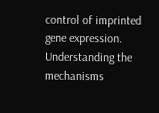control of imprinted gene expression. Understanding the mechanisms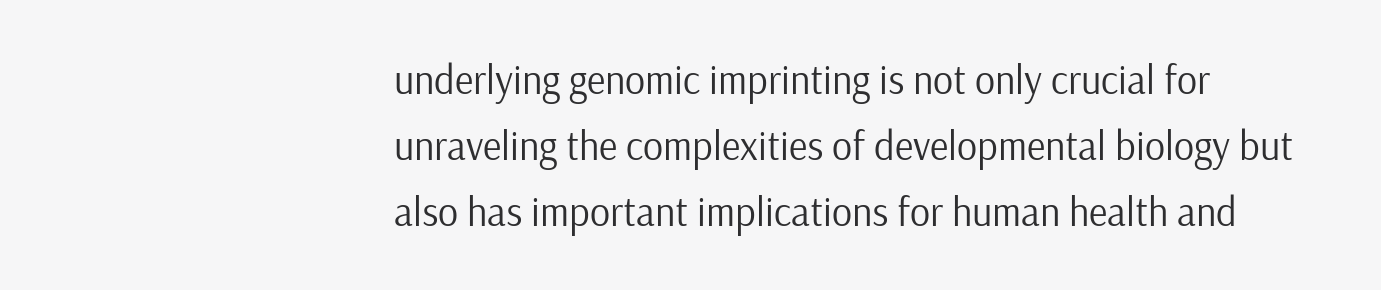underlying genomic imprinting is not only crucial for unraveling the complexities of developmental biology but also has important implications for human health and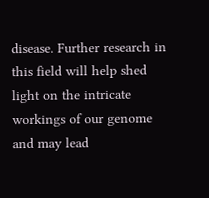disease. Further research in this field will help shed light on the intricate workings of our genome and may lead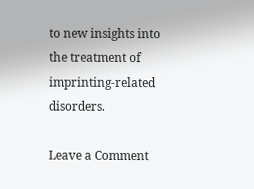to new insights into the treatment of imprinting-related disorders.

Leave a Comment